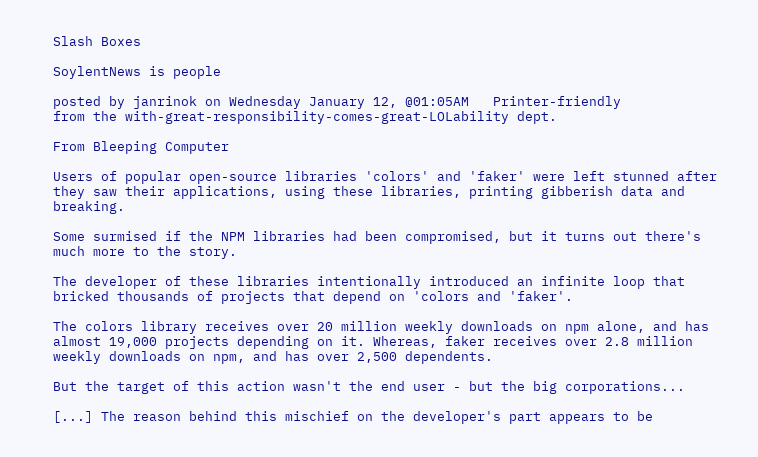Slash Boxes

SoylentNews is people

posted by janrinok on Wednesday January 12, @01:05AM   Printer-friendly
from the with-great-responsibility-comes-great-LOLability dept.

From Bleeping Computer

Users of popular open-source libraries 'colors' and 'faker' were left stunned after they saw their applications, using these libraries, printing gibberish data and breaking.

Some surmised if the NPM libraries had been compromised, but it turns out there's much more to the story.

The developer of these libraries intentionally introduced an infinite loop that bricked thousands of projects that depend on 'colors and 'faker'.

The colors library receives over 20 million weekly downloads on npm alone, and has almost 19,000 projects depending on it. Whereas, faker receives over 2.8 million weekly downloads on npm, and has over 2,500 dependents.

But the target of this action wasn't the end user - but the big corporations...

[...] The reason behind this mischief on the developer's part appears to be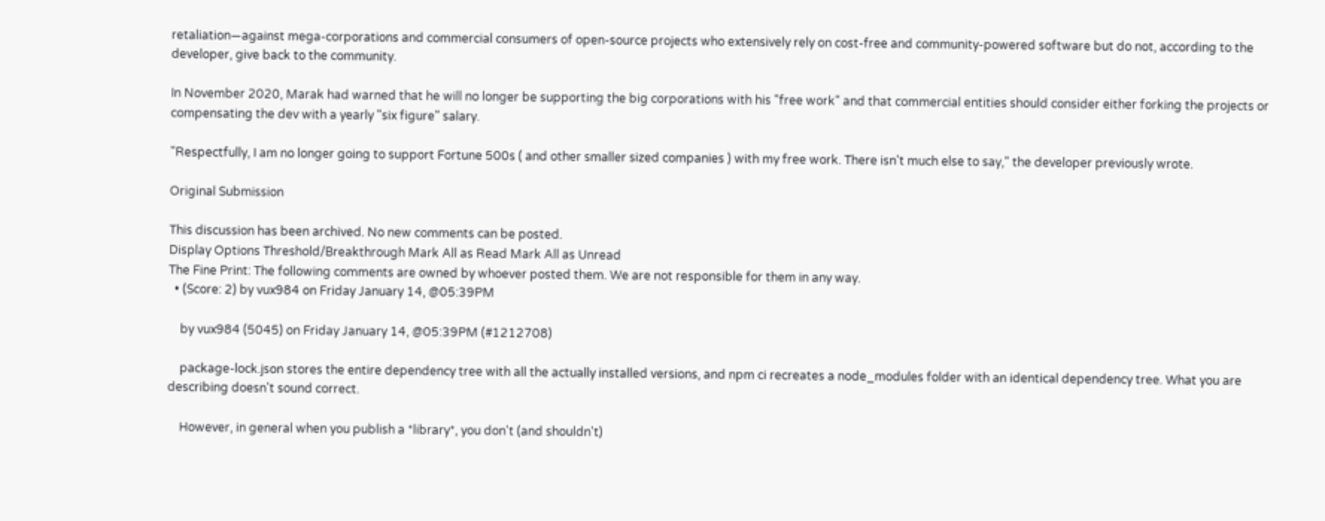retaliation—against mega-corporations and commercial consumers of open-source projects who extensively rely on cost-free and community-powered software but do not, according to the developer, give back to the community.

In November 2020, Marak had warned that he will no longer be supporting the big corporations with his "free work" and that commercial entities should consider either forking the projects or compensating the dev with a yearly "six figure" salary.

"Respectfully, I am no longer going to support Fortune 500s ( and other smaller sized companies ) with my free work. There isn't much else to say," the developer previously wrote.

Original Submission

This discussion has been archived. No new comments can be posted.
Display Options Threshold/Breakthrough Mark All as Read Mark All as Unread
The Fine Print: The following comments are owned by whoever posted them. We are not responsible for them in any way.
  • (Score: 2) by vux984 on Friday January 14, @05:39PM

    by vux984 (5045) on Friday January 14, @05:39PM (#1212708)

    package-lock.json stores the entire dependency tree with all the actually installed versions, and npm ci recreates a node_modules folder with an identical dependency tree. What you are describing doesn't sound correct.

    However, in general when you publish a *library*, you don't (and shouldn't)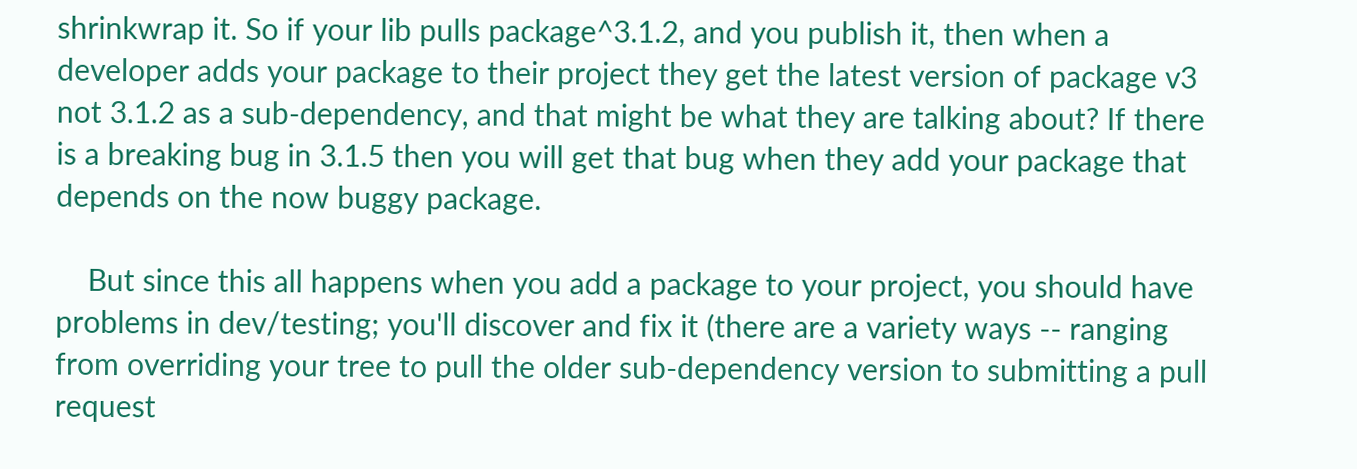shrinkwrap it. So if your lib pulls package^3.1.2, and you publish it, then when a developer adds your package to their project they get the latest version of package v3 not 3.1.2 as a sub-dependency, and that might be what they are talking about? If there is a breaking bug in 3.1.5 then you will get that bug when they add your package that depends on the now buggy package.

    But since this all happens when you add a package to your project, you should have problems in dev/testing; you'll discover and fix it (there are a variety ways -- ranging from overriding your tree to pull the older sub-dependency version to submitting a pull request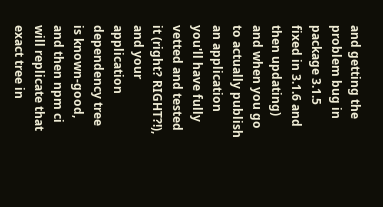and getting the problem bug in package 3.1.5 fixed in 3.1.6 and then updating) and when you go to actually publish an application you'll have fully vetted and tested it (right? RIGHT?!), and your application dependency tree is known-good, and then npm ci will replicate that exact tree in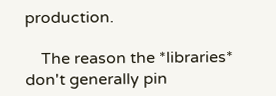production.

    The reason the *libraries* don't generally pin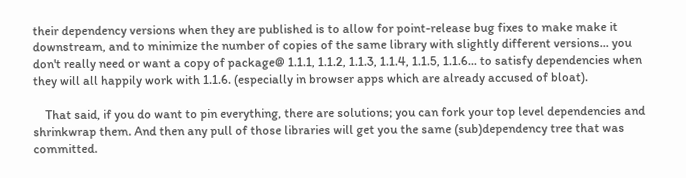their dependency versions when they are published is to allow for point-release bug fixes to make make it downstream, and to minimize the number of copies of the same library with slightly different versions... you don't really need or want a copy of package@ 1.1.1, 1.1.2, 1.1.3, 1.1.4, 1.1.5, 1.1.6... to satisfy dependencies when they will all happily work with 1.1.6. (especially in browser apps which are already accused of bloat).

    That said, if you do want to pin everything, there are solutions; you can fork your top level dependencies and shrinkwrap them. And then any pull of those libraries will get you the same (sub)dependency tree that was committed.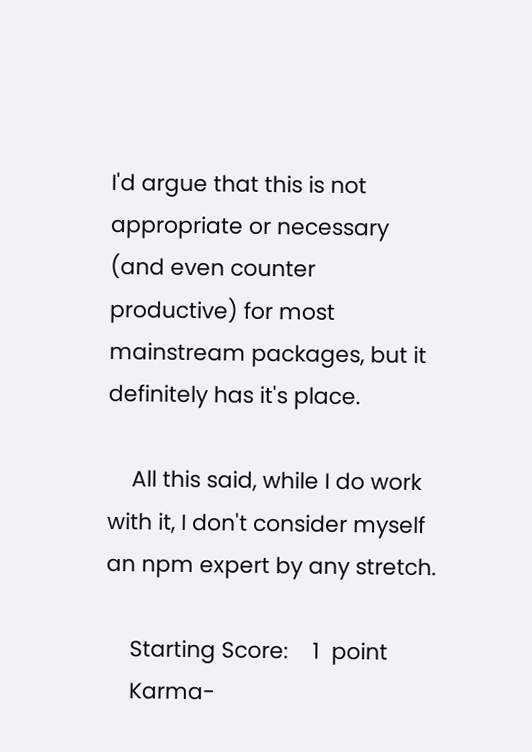I'd argue that this is not appropriate or necessary (and even counter productive) for most mainstream packages, but it definitely has it's place.

    All this said, while I do work with it, I don't consider myself an npm expert by any stretch.

    Starting Score:    1  point
    Karma-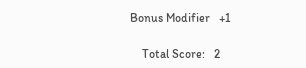Bonus Modifier   +1

    Total Score:   2